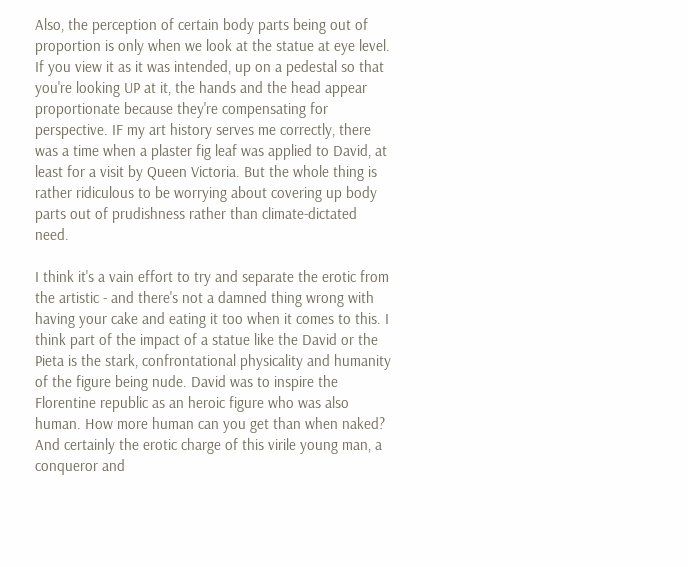Also, the perception of certain body parts being out of proportion is only when we look at the statue at eye level. If you view it as it was intended, up on a pedestal so that you're looking UP at it, the hands and the head appear proportionate because they're compensating for perspective. IF my art history serves me correctly, there was a time when a plaster fig leaf was applied to David, at least for a visit by Queen Victoria. But the whole thing is rather ridiculous to be worrying about covering up body parts out of prudishness rather than climate-dictated need.

I think it's a vain effort to try and separate the erotic from the artistic - and there's not a damned thing wrong with having your cake and eating it too when it comes to this. I think part of the impact of a statue like the David or the Pieta is the stark, confrontational physicality and humanity of the figure being nude. David was to inspire the Florentine republic as an heroic figure who was also human. How more human can you get than when naked? And certainly the erotic charge of this virile young man, a conqueror and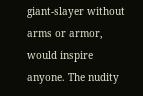giant-slayer without arms or armor, would inspire anyone. The nudity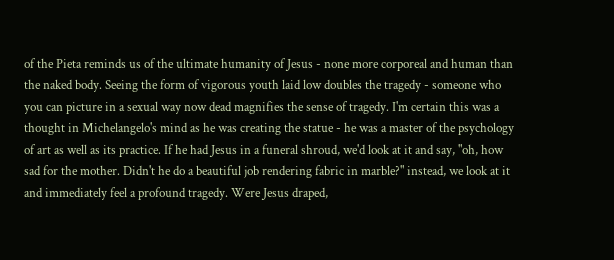of the Pieta reminds us of the ultimate humanity of Jesus - none more corporeal and human than the naked body. Seeing the form of vigorous youth laid low doubles the tragedy - someone who you can picture in a sexual way now dead magnifies the sense of tragedy. I'm certain this was a thought in Michelangelo's mind as he was creating the statue - he was a master of the psychology of art as well as its practice. If he had Jesus in a funeral shroud, we'd look at it and say, "oh, how sad for the mother. Didn't he do a beautiful job rendering fabric in marble?" instead, we look at it and immediately feel a profound tragedy. Were Jesus draped,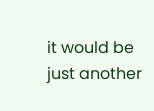it would be just another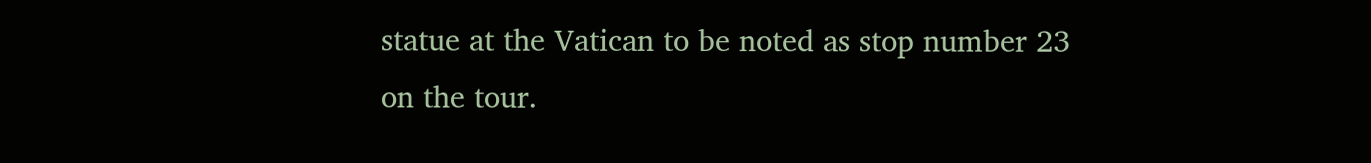statue at the Vatican to be noted as stop number 23 on the tour.